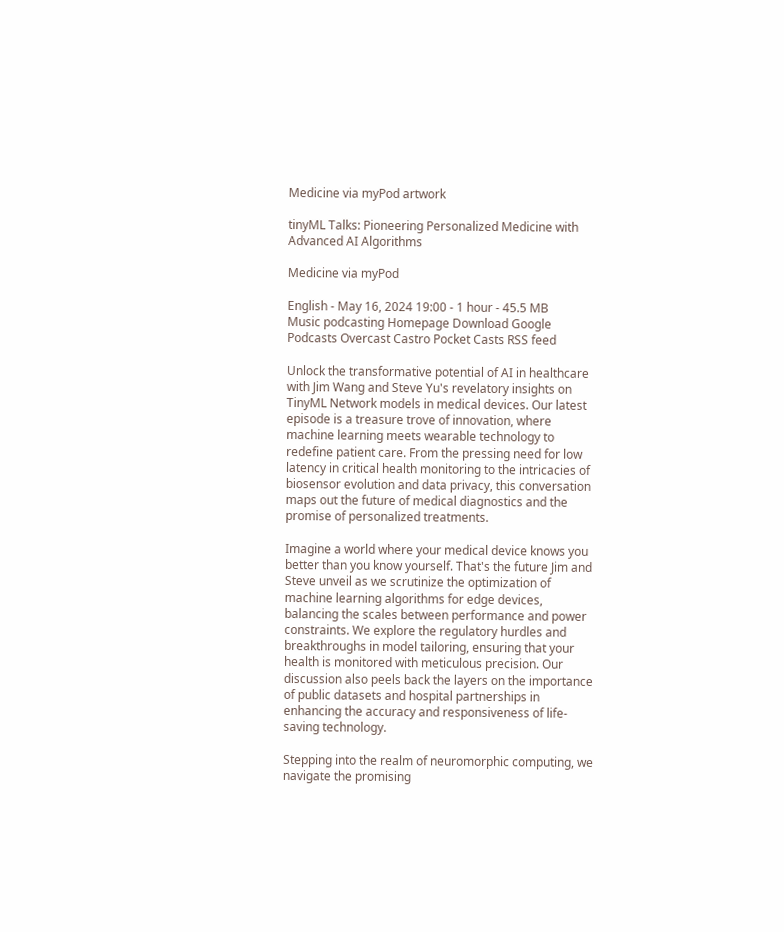Medicine via myPod artwork

tinyML Talks: Pioneering Personalized Medicine with Advanced AI Algorithms

Medicine via myPod

English - May 16, 2024 19:00 - 1 hour - 45.5 MB
Music podcasting Homepage Download Google Podcasts Overcast Castro Pocket Casts RSS feed

Unlock the transformative potential of AI in healthcare with Jim Wang and Steve Yu's revelatory insights on TinyML Network models in medical devices. Our latest episode is a treasure trove of innovation, where machine learning meets wearable technology to redefine patient care. From the pressing need for low latency in critical health monitoring to the intricacies of biosensor evolution and data privacy, this conversation maps out the future of medical diagnostics and the promise of personalized treatments.

Imagine a world where your medical device knows you better than you know yourself. That's the future Jim and Steve unveil as we scrutinize the optimization of machine learning algorithms for edge devices, balancing the scales between performance and power constraints. We explore the regulatory hurdles and breakthroughs in model tailoring, ensuring that your health is monitored with meticulous precision. Our discussion also peels back the layers on the importance of public datasets and hospital partnerships in enhancing the accuracy and responsiveness of life-saving technology.

Stepping into the realm of neuromorphic computing, we navigate the promising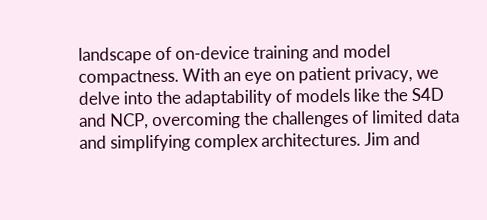landscape of on-device training and model compactness. With an eye on patient privacy, we delve into the adaptability of models like the S4D and NCP, overcoming the challenges of limited data and simplifying complex architectures. Jim and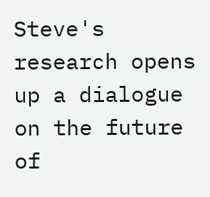Steve's research opens up a dialogue on the future of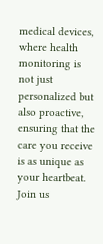medical devices, where health monitoring is not just personalized but also proactive, ensuring that the care you receive is as unique as your heartbeat. Join us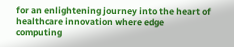for an enlightening journey into the heart of healthcare innovation where edge computing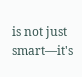is not just smart—it's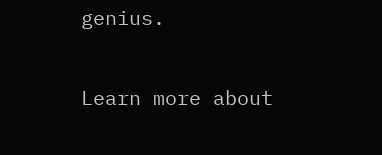genius.

Learn more about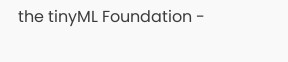the tinyML Foundation -